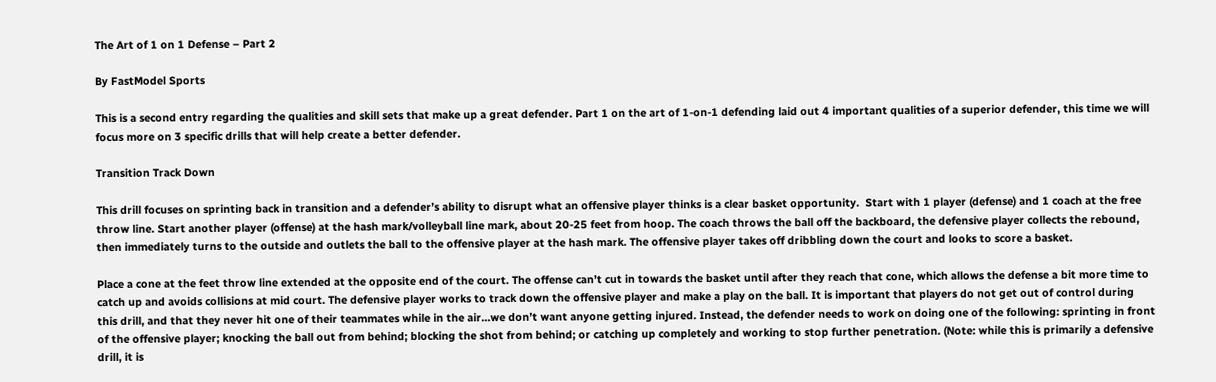The Art of 1 on 1 Defense – Part 2

By FastModel Sports

This is a second entry regarding the qualities and skill sets that make up a great defender. Part 1 on the art of 1-on-1 defending laid out 4 important qualities of a superior defender, this time we will focus more on 3 specific drills that will help create a better defender.

Transition Track Down

This drill focuses on sprinting back in transition and a defender’s ability to disrupt what an offensive player thinks is a clear basket opportunity.  Start with 1 player (defense) and 1 coach at the free throw line. Start another player (offense) at the hash mark/volleyball line mark, about 20-25 feet from hoop. The coach throws the ball off the backboard, the defensive player collects the rebound, then immediately turns to the outside and outlets the ball to the offensive player at the hash mark. The offensive player takes off dribbling down the court and looks to score a basket.

Place a cone at the feet throw line extended at the opposite end of the court. The offense can’t cut in towards the basket until after they reach that cone, which allows the defense a bit more time to catch up and avoids collisions at mid court. The defensive player works to track down the offensive player and make a play on the ball. It is important that players do not get out of control during this drill, and that they never hit one of their teammates while in the air…we don’t want anyone getting injured. Instead, the defender needs to work on doing one of the following: sprinting in front of the offensive player; knocking the ball out from behind; blocking the shot from behind; or catching up completely and working to stop further penetration. (Note: while this is primarily a defensive drill, it is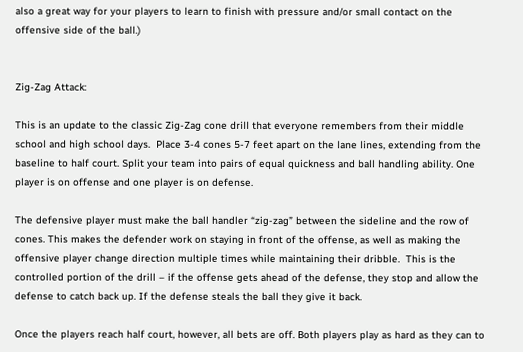also a great way for your players to learn to finish with pressure and/or small contact on the offensive side of the ball.)


Zig-Zag Attack:

This is an update to the classic Zig-Zag cone drill that everyone remembers from their middle school and high school days.  Place 3-4 cones 5-7 feet apart on the lane lines, extending from the baseline to half court. Split your team into pairs of equal quickness and ball handling ability. One player is on offense and one player is on defense.

The defensive player must make the ball handler “zig-zag” between the sideline and the row of cones. This makes the defender work on staying in front of the offense, as well as making the offensive player change direction multiple times while maintaining their dribble.  This is the controlled portion of the drill – if the offense gets ahead of the defense, they stop and allow the defense to catch back up. If the defense steals the ball they give it back.

Once the players reach half court, however, all bets are off. Both players play as hard as they can to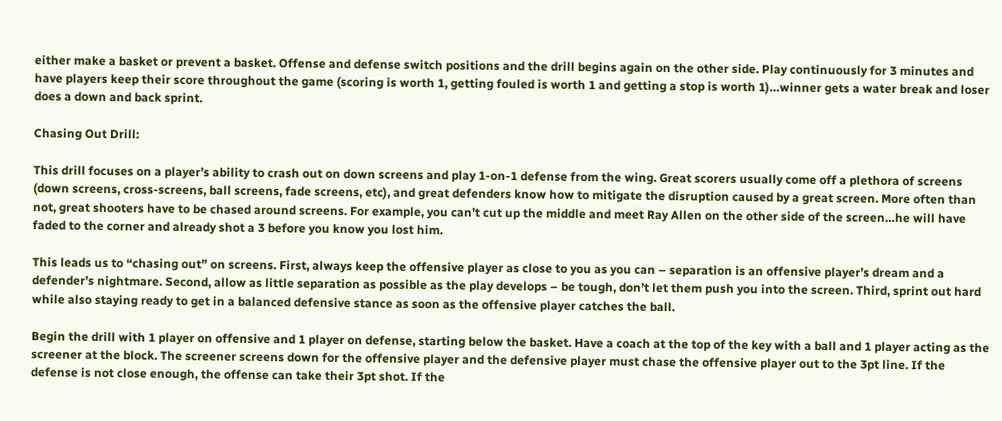either make a basket or prevent a basket. Offense and defense switch positions and the drill begins again on the other side. Play continuously for 3 minutes and have players keep their score throughout the game (scoring is worth 1, getting fouled is worth 1 and getting a stop is worth 1)…winner gets a water break and loser does a down and back sprint.

Chasing Out Drill:

This drill focuses on a player’s ability to crash out on down screens and play 1-on-1 defense from the wing. Great scorers usually come off a plethora of screens (down screens, cross-screens, ball screens, fade screens, etc), and great defenders know how to mitigate the disruption caused by a great screen. More often than not, great shooters have to be chased around screens. For example, you can’t cut up the middle and meet Ray Allen on the other side of the screen…he will have faded to the corner and already shot a 3 before you know you lost him.

This leads us to “chasing out” on screens. First, always keep the offensive player as close to you as you can – separation is an offensive player’s dream and a defender’s nightmare. Second, allow as little separation as possible as the play develops – be tough, don’t let them push you into the screen. Third, sprint out hard while also staying ready to get in a balanced defensive stance as soon as the offensive player catches the ball.

Begin the drill with 1 player on offensive and 1 player on defense, starting below the basket. Have a coach at the top of the key with a ball and 1 player acting as the screener at the block. The screener screens down for the offensive player and the defensive player must chase the offensive player out to the 3pt line. If the defense is not close enough, the offense can take their 3pt shot. If the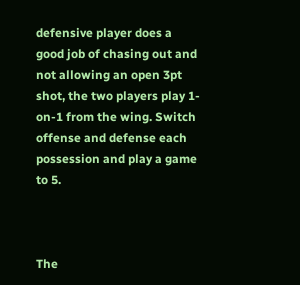defensive player does a good job of chasing out and not allowing an open 3pt shot, the two players play 1-on-1 from the wing. Switch offense and defense each possession and play a game to 5.



The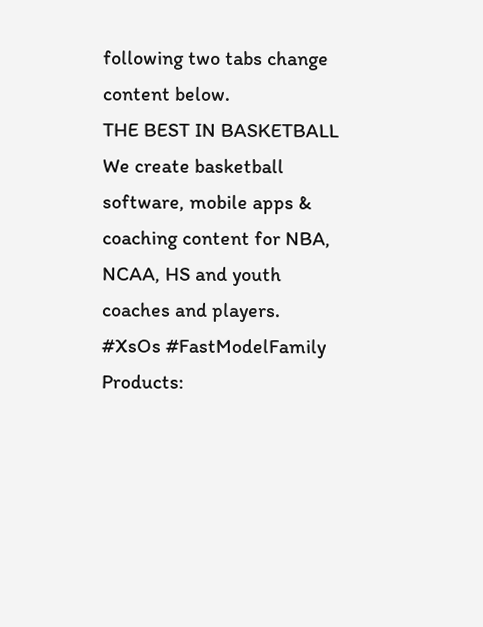following two tabs change content below.
THE BEST IN BASKETBALL We create basketball software, mobile apps & coaching content for NBA, NCAA, HS and youth coaches and players. #XsOs #FastModelFamily Products: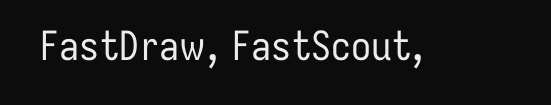FastDraw, FastScout,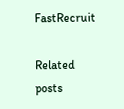FastRecruit

Related posts